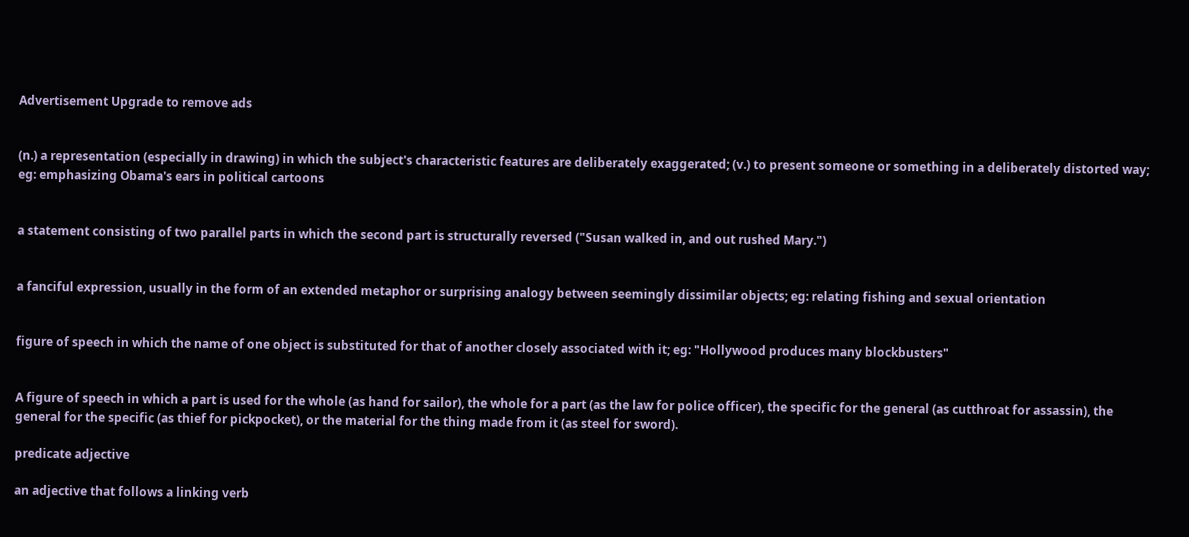Advertisement Upgrade to remove ads


(n.) a representation (especially in drawing) in which the subject's characteristic features are deliberately exaggerated; (v.) to present someone or something in a deliberately distorted way; eg: emphasizing Obama's ears in political cartoons


a statement consisting of two parallel parts in which the second part is structurally reversed ("Susan walked in, and out rushed Mary.")


a fanciful expression, usually in the form of an extended metaphor or surprising analogy between seemingly dissimilar objects; eg: relating fishing and sexual orientation


figure of speech in which the name of one object is substituted for that of another closely associated with it; eg: "Hollywood produces many blockbusters"


A figure of speech in which a part is used for the whole (as hand for sailor), the whole for a part (as the law for police officer), the specific for the general (as cutthroat for assassin), the general for the specific (as thief for pickpocket), or the material for the thing made from it (as steel for sword).

predicate adjective

an adjective that follows a linking verb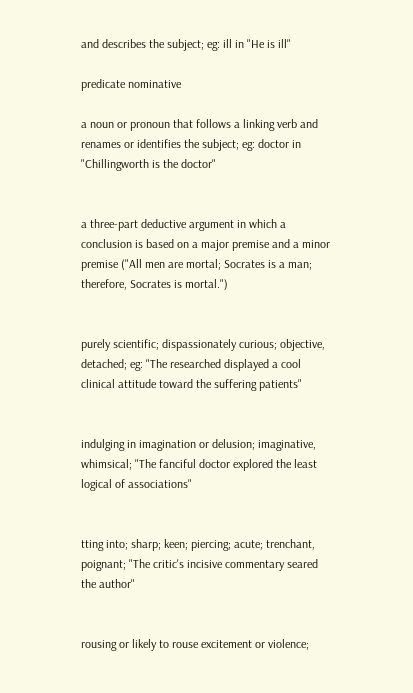and describes the subject; eg: ill in "He is ill"

predicate nominative

a noun or pronoun that follows a linking verb and renames or identifies the subject; eg: doctor in "Chillingworth is the doctor"


a three-part deductive argument in which a conclusion is based on a major premise and a minor premise ("All men are mortal; Socrates is a man; therefore, Socrates is mortal.")


purely scientific; dispassionately curious; objective, detached; eg: "The researched displayed a cool clinical attitude toward the suffering patients"


indulging in imagination or delusion; imaginative, whimsical; "The fanciful doctor explored the least logical of associations"


tting into; sharp; keen; piercing; acute; trenchant, poignant; "The critic's incisive commentary seared the author"


rousing or likely to rouse excitement or violence;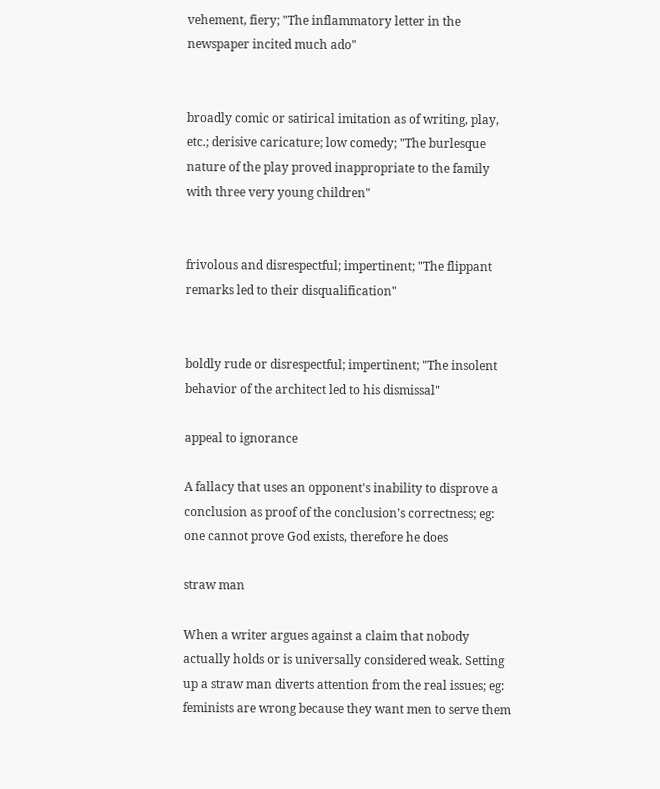vehement, fiery; "The inflammatory letter in the newspaper incited much ado"


broadly comic or satirical imitation as of writing, play, etc.; derisive caricature; low comedy; "The burlesque nature of the play proved inappropriate to the family with three very young children"


frivolous and disrespectful; impertinent; "The flippant remarks led to their disqualification"


boldly rude or disrespectful; impertinent; "The insolent behavior of the architect led to his dismissal"

appeal to ignorance

A fallacy that uses an opponent's inability to disprove a conclusion as proof of the conclusion's correctness; eg: one cannot prove God exists, therefore he does

straw man

When a writer argues against a claim that nobody actually holds or is universally considered weak. Setting up a straw man diverts attention from the real issues; eg: feminists are wrong because they want men to serve them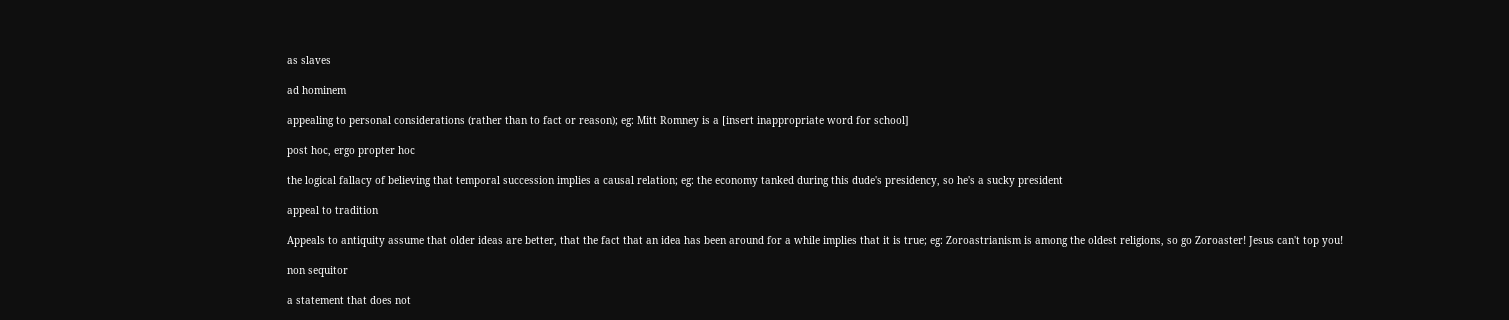as slaves

ad hominem

appealing to personal considerations (rather than to fact or reason); eg: Mitt Romney is a [insert inappropriate word for school]

post hoc, ergo propter hoc

the logical fallacy of believing that temporal succession implies a causal relation; eg: the economy tanked during this dude's presidency, so he's a sucky president

appeal to tradition

Appeals to antiquity assume that older ideas are better, that the fact that an idea has been around for a while implies that it is true; eg: Zoroastrianism is among the oldest religions, so go Zoroaster! Jesus can't top you!

non sequitor

a statement that does not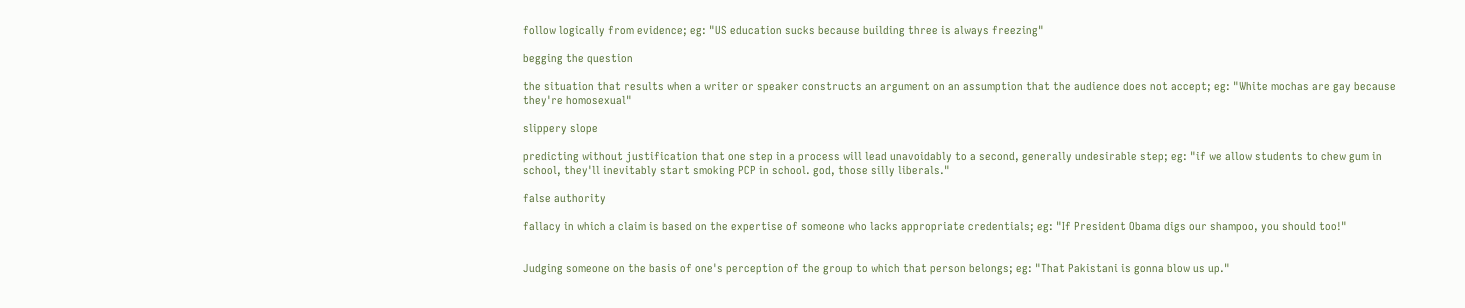follow logically from evidence; eg: "US education sucks because building three is always freezing"

begging the question

the situation that results when a writer or speaker constructs an argument on an assumption that the audience does not accept; eg: "White mochas are gay because they're homosexual"

slippery slope

predicting without justification that one step in a process will lead unavoidably to a second, generally undesirable step; eg: "if we allow students to chew gum in school, they'll inevitably start smoking PCP in school. god, those silly liberals."

false authority

fallacy in which a claim is based on the expertise of someone who lacks appropriate credentials; eg: "If President Obama digs our shampoo, you should too!"


Judging someone on the basis of one's perception of the group to which that person belongs; eg: "That Pakistani is gonna blow us up."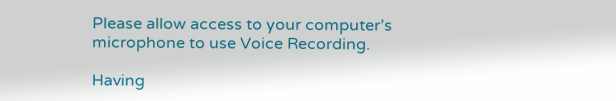Please allow access to your computer’s microphone to use Voice Recording.

Having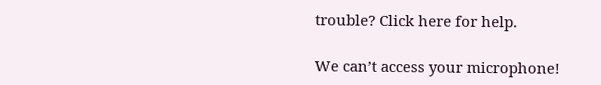trouble? Click here for help.

We can’t access your microphone!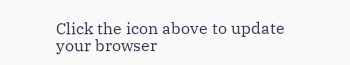Click the icon above to update your browser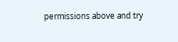permissions above and try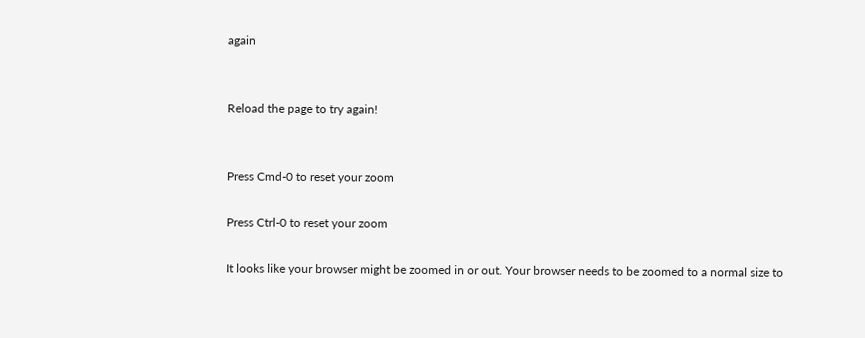again


Reload the page to try again!


Press Cmd-0 to reset your zoom

Press Ctrl-0 to reset your zoom

It looks like your browser might be zoomed in or out. Your browser needs to be zoomed to a normal size to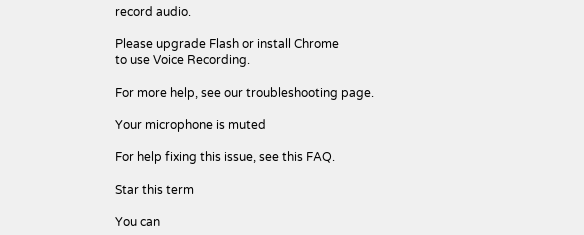record audio.

Please upgrade Flash or install Chrome
to use Voice Recording.

For more help, see our troubleshooting page.

Your microphone is muted

For help fixing this issue, see this FAQ.

Star this term

You can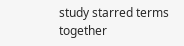study starred terms together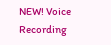NEW! Voice Recording